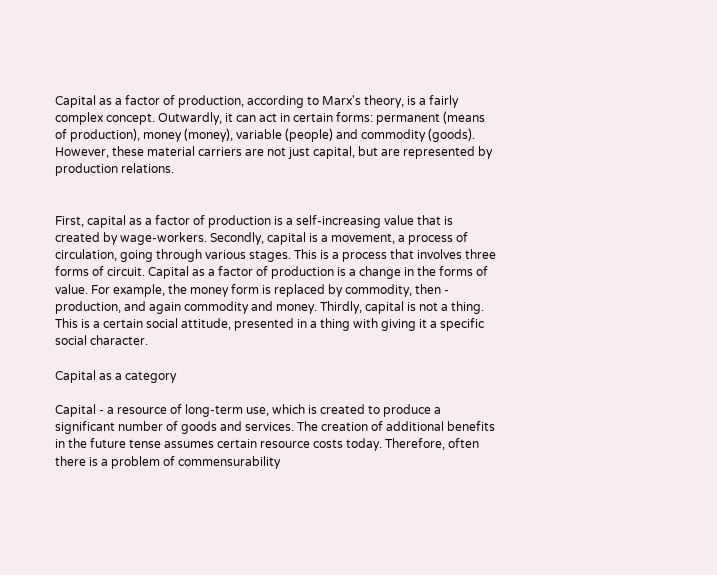Capital as a factor of production, according to Marx's theory, is a fairly complex concept. Outwardly, it can act in certain forms: permanent (means of production), money (money), variable (people) and commodity (goods). However, these material carriers are not just capital, but are represented by production relations.


First, capital as a factor of production is a self-increasing value that is created by wage-workers. Secondly, capital is a movement, a process of circulation, going through various stages. This is a process that involves three forms of circuit. Capital as a factor of production is a change in the forms of value. For example, the money form is replaced by commodity, then - production, and again commodity and money. Thirdly, capital is not a thing. This is a certain social attitude, presented in a thing with giving it a specific social character.

Capital as a category

Capital - a resource of long-term use, which is created to produce a significant number of goods and services. The creation of additional benefits in the future tense assumes certain resource costs today. Therefore, often there is a problem of commensurability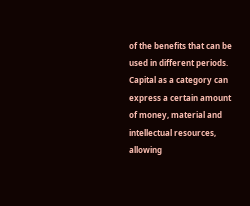of the benefits that can be used in different periods. Capital as a category can express a certain amount of money, material and intellectual resources, allowing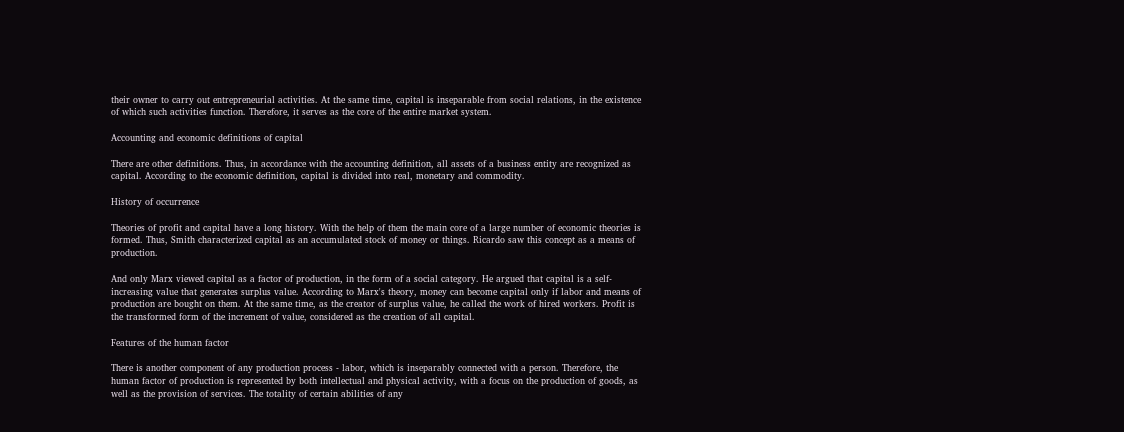their owner to carry out entrepreneurial activities. At the same time, capital is inseparable from social relations, in the existence of which such activities function. Therefore, it serves as the core of the entire market system.

Accounting and economic definitions of capital

There are other definitions. Thus, in accordance with the accounting definition, all assets of a business entity are recognized as capital. According to the economic definition, capital is divided into real, monetary and commodity.

History of occurrence

Theories of profit and capital have a long history. With the help of them the main core of a large number of economic theories is formed. Thus, Smith characterized capital as an accumulated stock of money or things. Ricardo saw this concept as a means of production.

And only Marx viewed capital as a factor of production, in the form of a social category. He argued that capital is a self-increasing value that generates surplus value. According to Marx's theory, money can become capital only if labor and means of production are bought on them. At the same time, as the creator of surplus value, he called the work of hired workers. Profit is the transformed form of the increment of value, considered as the creation of all capital.

Features of the human factor

There is another component of any production process - labor, which is inseparably connected with a person. Therefore, the human factor of production is represented by both intellectual and physical activity, with a focus on the production of goods, as well as the provision of services. The totality of certain abilities of any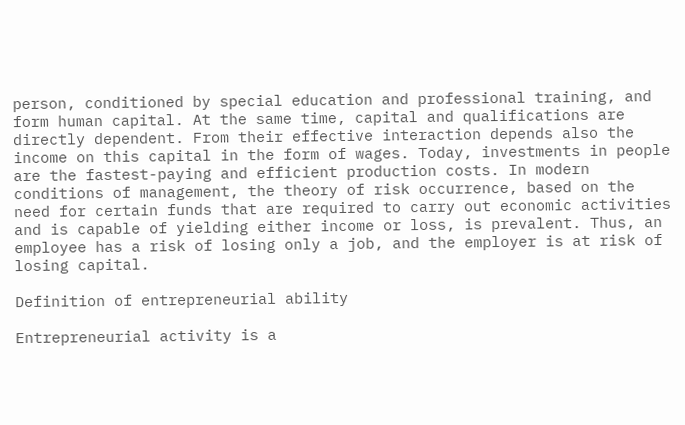person, conditioned by special education and professional training, and form human capital. At the same time, capital and qualifications are directly dependent. From their effective interaction depends also the income on this capital in the form of wages. Today, investments in people are the fastest-paying and efficient production costs. In modern conditions of management, the theory of risk occurrence, based on the need for certain funds that are required to carry out economic activities and is capable of yielding either income or loss, is prevalent. Thus, an employee has a risk of losing only a job, and the employer is at risk of losing capital.

Definition of entrepreneurial ability

Entrepreneurial activity is a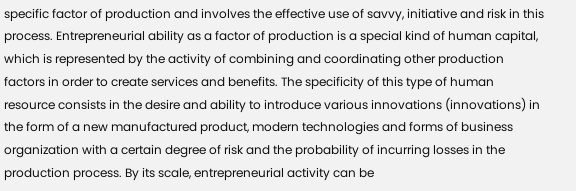specific factor of production and involves the effective use of savvy, initiative and risk in this process. Entrepreneurial ability as a factor of production is a special kind of human capital, which is represented by the activity of combining and coordinating other production factors in order to create services and benefits. The specificity of this type of human resource consists in the desire and ability to introduce various innovations (innovations) in the form of a new manufactured product, modern technologies and forms of business organization with a certain degree of risk and the probability of incurring losses in the production process. By its scale, entrepreneurial activity can be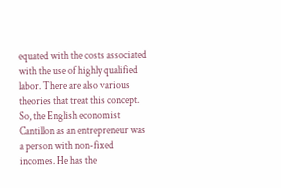equated with the costs associated with the use of highly qualified labor. There are also various theories that treat this concept. So, the English economist Cantillon as an entrepreneur was a person with non-fixed incomes. He has the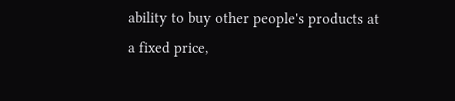ability to buy other people's products at a fixed price,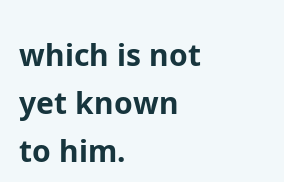which is not yet known to him.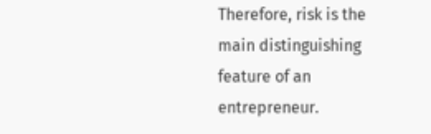Therefore, risk is the main distinguishing feature of an entrepreneur.